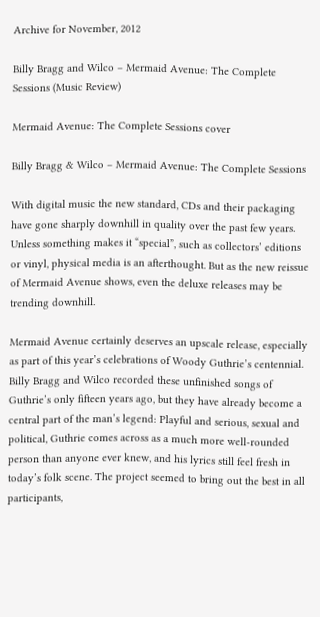Archive for November, 2012

Billy Bragg and Wilco – Mermaid Avenue: The Complete Sessions (Music Review)

Mermaid Avenue: The Complete Sessions cover

Billy Bragg & Wilco – Mermaid Avenue: The Complete Sessions

With digital music the new standard, CDs and their packaging have gone sharply downhill in quality over the past few years. Unless something makes it “special”, such as collectors’ editions or vinyl, physical media is an afterthought. But as the new reissue of Mermaid Avenue shows, even the deluxe releases may be trending downhill.

Mermaid Avenue certainly deserves an upscale release, especially as part of this year’s celebrations of Woody Guthrie’s centennial. Billy Bragg and Wilco recorded these unfinished songs of Guthrie’s only fifteen years ago, but they have already become a central part of the man’s legend: Playful and serious, sexual and political, Guthrie comes across as a much more well-rounded person than anyone ever knew, and his lyrics still feel fresh in today’s folk scene. The project seemed to bring out the best in all participants,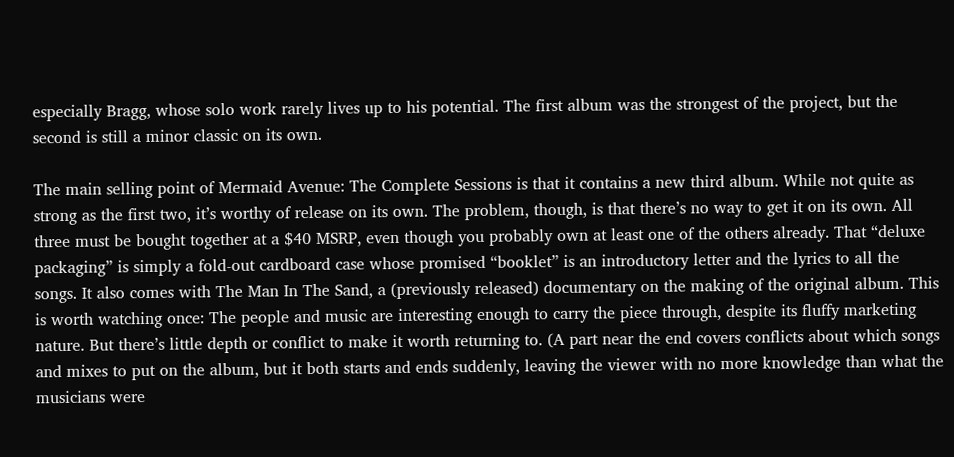especially Bragg, whose solo work rarely lives up to his potential. The first album was the strongest of the project, but the second is still a minor classic on its own.

The main selling point of Mermaid Avenue: The Complete Sessions is that it contains a new third album. While not quite as strong as the first two, it’s worthy of release on its own. The problem, though, is that there’s no way to get it on its own. All three must be bought together at a $40 MSRP, even though you probably own at least one of the others already. That “deluxe packaging” is simply a fold-out cardboard case whose promised “booklet” is an introductory letter and the lyrics to all the songs. It also comes with The Man In The Sand, a (previously released) documentary on the making of the original album. This is worth watching once: The people and music are interesting enough to carry the piece through, despite its fluffy marketing nature. But there’s little depth or conflict to make it worth returning to. (A part near the end covers conflicts about which songs and mixes to put on the album, but it both starts and ends suddenly, leaving the viewer with no more knowledge than what the musicians were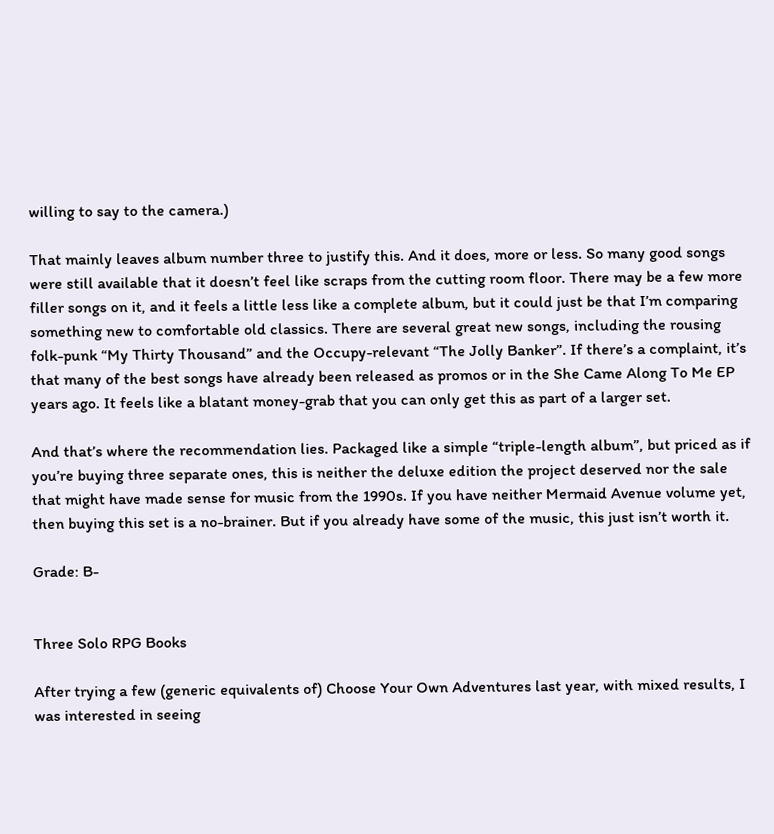willing to say to the camera.)

That mainly leaves album number three to justify this. And it does, more or less. So many good songs were still available that it doesn’t feel like scraps from the cutting room floor. There may be a few more filler songs on it, and it feels a little less like a complete album, but it could just be that I’m comparing something new to comfortable old classics. There are several great new songs, including the rousing folk-punk “My Thirty Thousand” and the Occupy-relevant “The Jolly Banker”. If there’s a complaint, it’s that many of the best songs have already been released as promos or in the She Came Along To Me EP years ago. It feels like a blatant money-grab that you can only get this as part of a larger set.

And that’s where the recommendation lies. Packaged like a simple “triple-length album”, but priced as if you’re buying three separate ones, this is neither the deluxe edition the project deserved nor the sale that might have made sense for music from the 1990s. If you have neither Mermaid Avenue volume yet, then buying this set is a no-brainer. But if you already have some of the music, this just isn’t worth it.

Grade: B-


Three Solo RPG Books

After trying a few (generic equivalents of) Choose Your Own Adventures last year, with mixed results, I was interested in seeing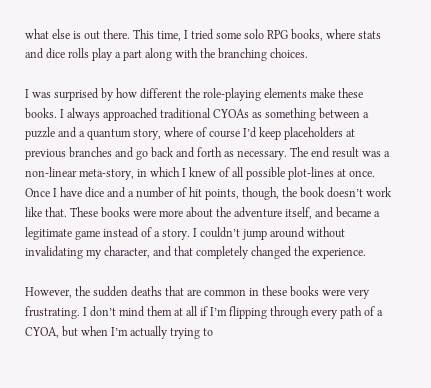what else is out there. This time, I tried some solo RPG books, where stats and dice rolls play a part along with the branching choices.

I was surprised by how different the role-playing elements make these books. I always approached traditional CYOAs as something between a puzzle and a quantum story, where of course I’d keep placeholders at previous branches and go back and forth as necessary. The end result was a non-linear meta-story, in which I knew of all possible plot-lines at once. Once I have dice and a number of hit points, though, the book doesn’t work like that. These books were more about the adventure itself, and became a legitimate game instead of a story. I couldn’t jump around without invalidating my character, and that completely changed the experience.

However, the sudden deaths that are common in these books were very frustrating. I don’t mind them at all if I’m flipping through every path of a CYOA, but when I’m actually trying to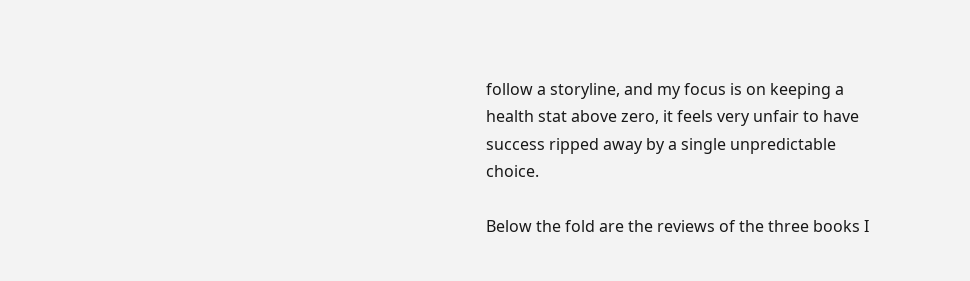follow a storyline, and my focus is on keeping a health stat above zero, it feels very unfair to have success ripped away by a single unpredictable choice.

Below the fold are the reviews of the three books I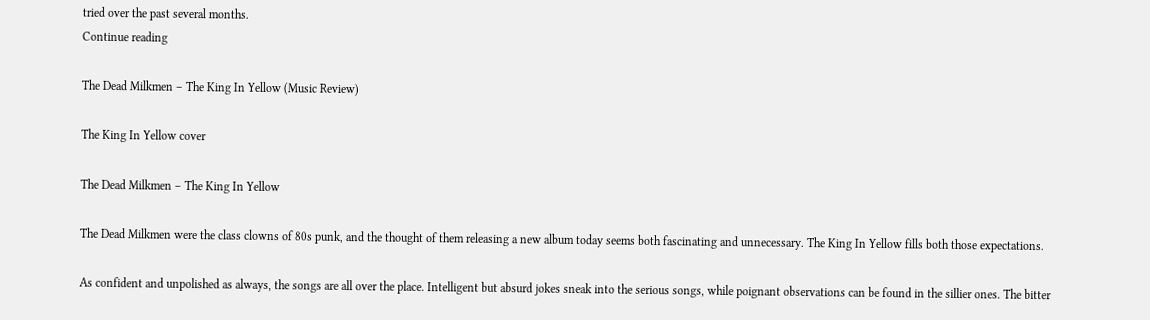tried over the past several months.
Continue reading

The Dead Milkmen – The King In Yellow (Music Review)

The King In Yellow cover

The Dead Milkmen – The King In Yellow

The Dead Milkmen were the class clowns of 80s punk, and the thought of them releasing a new album today seems both fascinating and unnecessary. The King In Yellow fills both those expectations.

As confident and unpolished as always, the songs are all over the place. Intelligent but absurd jokes sneak into the serious songs, while poignant observations can be found in the sillier ones. The bitter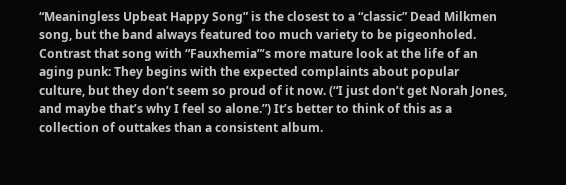“Meaningless Upbeat Happy Song” is the closest to a “classic” Dead Milkmen song, but the band always featured too much variety to be pigeonholed. Contrast that song with “Fauxhemia”‘s more mature look at the life of an aging punk: They begins with the expected complaints about popular culture, but they don’t seem so proud of it now. (“I just don’t get Norah Jones, and maybe that’s why I feel so alone.”) It’s better to think of this as a collection of outtakes than a consistent album.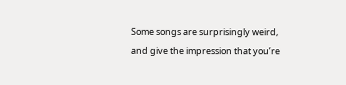Some songs are surprisingly weird, and give the impression that you’re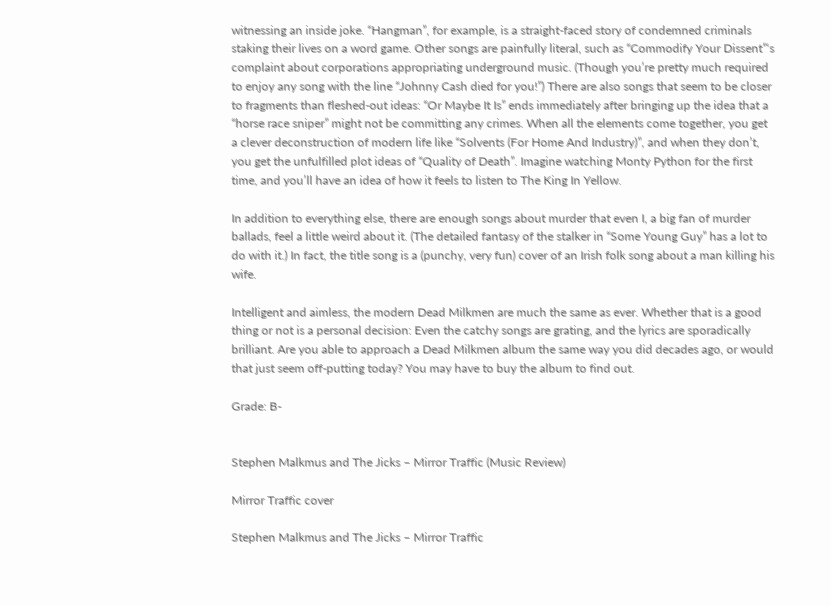witnessing an inside joke. “Hangman”, for example, is a straight-faced story of condemned criminals staking their lives on a word game. Other songs are painfully literal, such as “Commodify Your Dissent”‘s complaint about corporations appropriating underground music. (Though you’re pretty much required to enjoy any song with the line “Johnny Cash died for you!”) There are also songs that seem to be closer to fragments than fleshed-out ideas: “Or Maybe It Is” ends immediately after bringing up the idea that a “horse race sniper” might not be committing any crimes. When all the elements come together, you get a clever deconstruction of modern life like “Solvents (For Home And Industry)”, and when they don’t, you get the unfulfilled plot ideas of “Quality of Death”. Imagine watching Monty Python for the first time, and you’ll have an idea of how it feels to listen to The King In Yellow.

In addition to everything else, there are enough songs about murder that even I, a big fan of murder ballads, feel a little weird about it. (The detailed fantasy of the stalker in “Some Young Guy” has a lot to do with it.) In fact, the title song is a (punchy, very fun) cover of an Irish folk song about a man killing his wife.

Intelligent and aimless, the modern Dead Milkmen are much the same as ever. Whether that is a good thing or not is a personal decision: Even the catchy songs are grating, and the lyrics are sporadically brilliant. Are you able to approach a Dead Milkmen album the same way you did decades ago, or would that just seem off-putting today? You may have to buy the album to find out.

Grade: B-


Stephen Malkmus and The Jicks – Mirror Traffic (Music Review)

Mirror Traffic cover

Stephen Malkmus and The Jicks – Mirror Traffic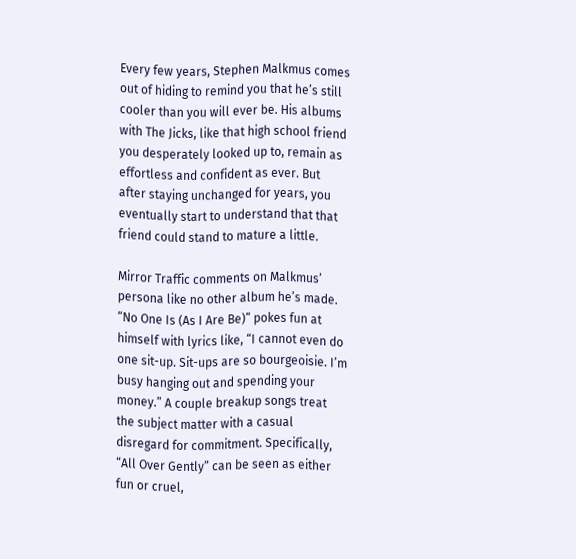Every few years, Stephen Malkmus comes out of hiding to remind you that he’s still cooler than you will ever be. His albums with The Jicks, like that high school friend you desperately looked up to, remain as effortless and confident as ever. But after staying unchanged for years, you eventually start to understand that that friend could stand to mature a little.

Mirror Traffic comments on Malkmus’ persona like no other album he’s made. “No One Is (As I Are Be)” pokes fun at himself with lyrics like, “I cannot even do one sit-up. Sit-ups are so bourgeoisie. I’m busy hanging out and spending your money.” A couple breakup songs treat the subject matter with a casual disregard for commitment. Specifically, “All Over Gently” can be seen as either fun or cruel,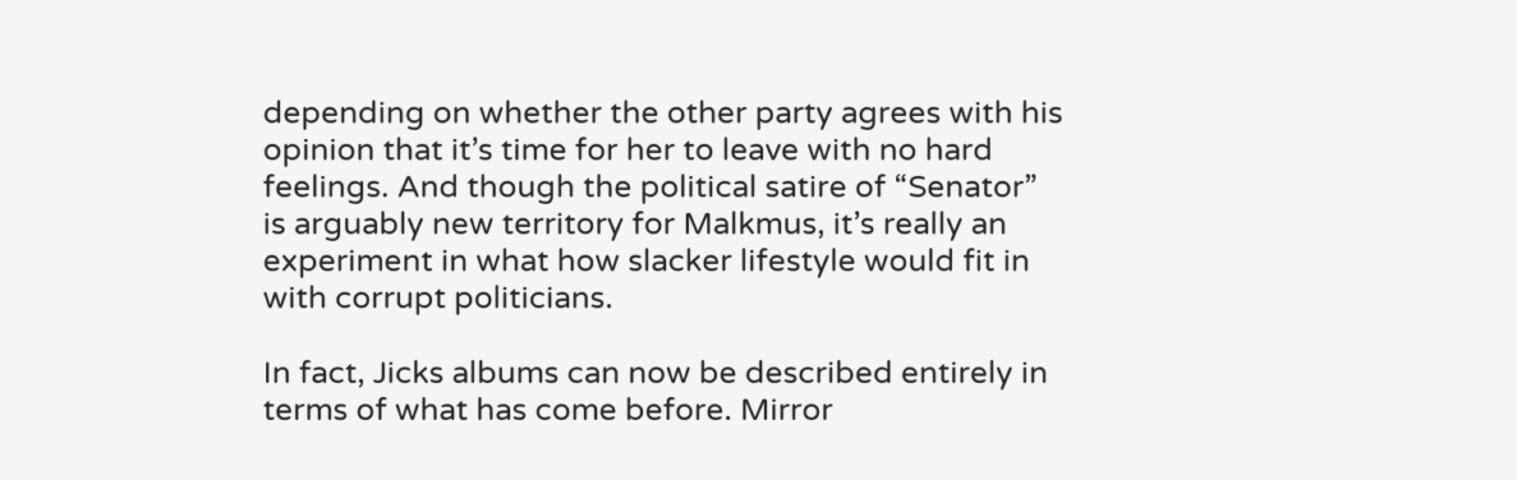depending on whether the other party agrees with his opinion that it’s time for her to leave with no hard feelings. And though the political satire of “Senator” is arguably new territory for Malkmus, it’s really an experiment in what how slacker lifestyle would fit in with corrupt politicians.

In fact, Jicks albums can now be described entirely in terms of what has come before. Mirror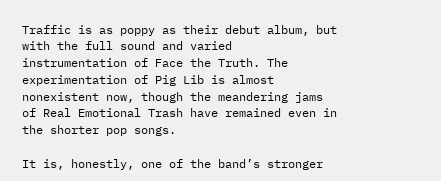Traffic is as poppy as their debut album, but with the full sound and varied instrumentation of Face the Truth. The experimentation of Pig Lib is almost nonexistent now, though the meandering jams of Real Emotional Trash have remained even in the shorter pop songs.

It is, honestly, one of the band’s stronger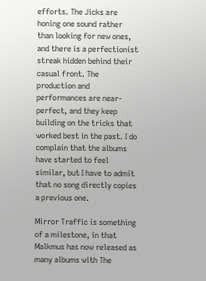efforts. The Jicks are honing one sound rather than looking for new ones, and there is a perfectionist streak hidden behind their casual front. The production and performances are near-perfect, and they keep building on the tricks that worked best in the past. I do complain that the albums have started to feel similar, but I have to admit that no song directly copies a previous one.

Mirror Traffic is something of a milestone, in that Malkmus has now released as many albums with The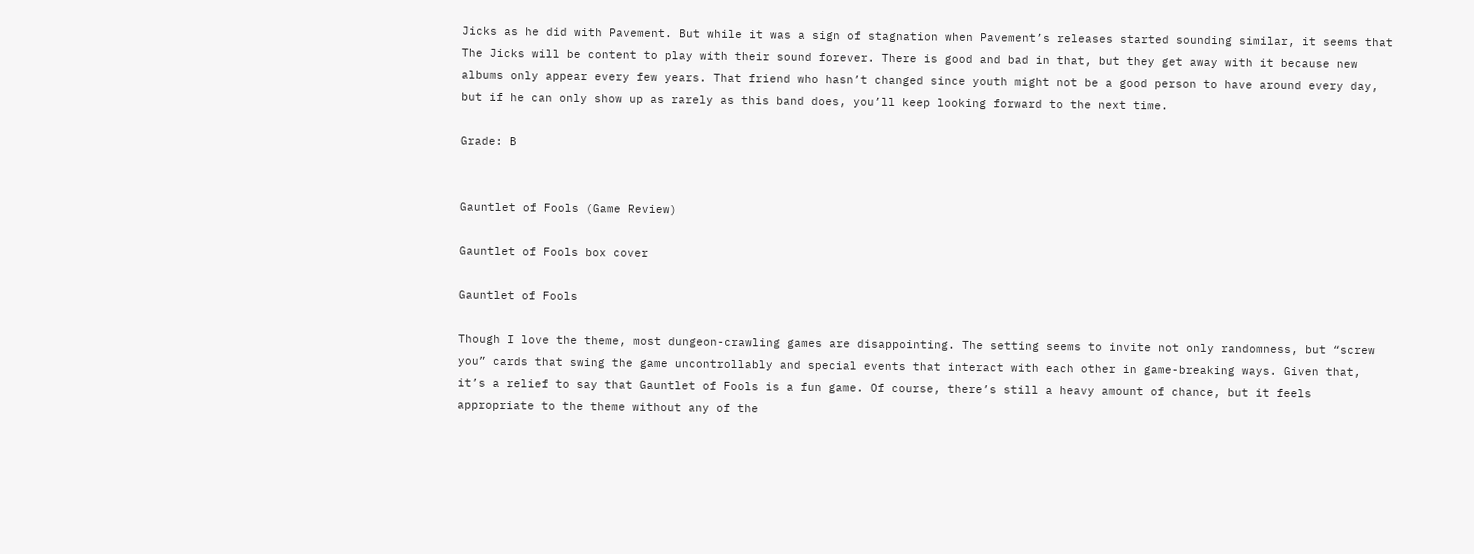Jicks as he did with Pavement. But while it was a sign of stagnation when Pavement’s releases started sounding similar, it seems that The Jicks will be content to play with their sound forever. There is good and bad in that, but they get away with it because new albums only appear every few years. That friend who hasn’t changed since youth might not be a good person to have around every day, but if he can only show up as rarely as this band does, you’ll keep looking forward to the next time.

Grade: B


Gauntlet of Fools (Game Review)

Gauntlet of Fools box cover

Gauntlet of Fools

Though I love the theme, most dungeon-crawling games are disappointing. The setting seems to invite not only randomness, but “screw you” cards that swing the game uncontrollably and special events that interact with each other in game-breaking ways. Given that, it’s a relief to say that Gauntlet of Fools is a fun game. Of course, there’s still a heavy amount of chance, but it feels appropriate to the theme without any of the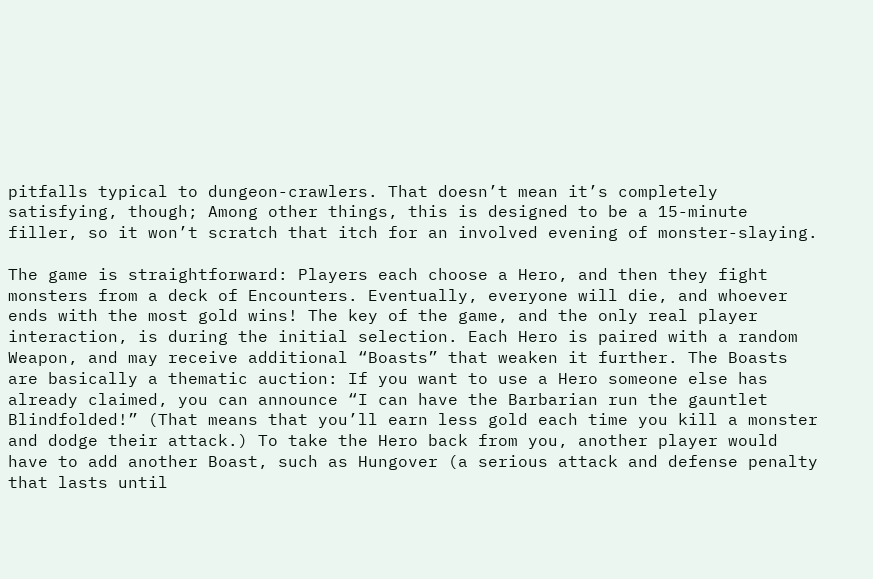pitfalls typical to dungeon-crawlers. That doesn’t mean it’s completely satisfying, though; Among other things, this is designed to be a 15-minute filler, so it won’t scratch that itch for an involved evening of monster-slaying.

The game is straightforward: Players each choose a Hero, and then they fight monsters from a deck of Encounters. Eventually, everyone will die, and whoever ends with the most gold wins! The key of the game, and the only real player interaction, is during the initial selection. Each Hero is paired with a random Weapon, and may receive additional “Boasts” that weaken it further. The Boasts are basically a thematic auction: If you want to use a Hero someone else has already claimed, you can announce “I can have the Barbarian run the gauntlet Blindfolded!” (That means that you’ll earn less gold each time you kill a monster and dodge their attack.) To take the Hero back from you, another player would have to add another Boast, such as Hungover (a serious attack and defense penalty that lasts until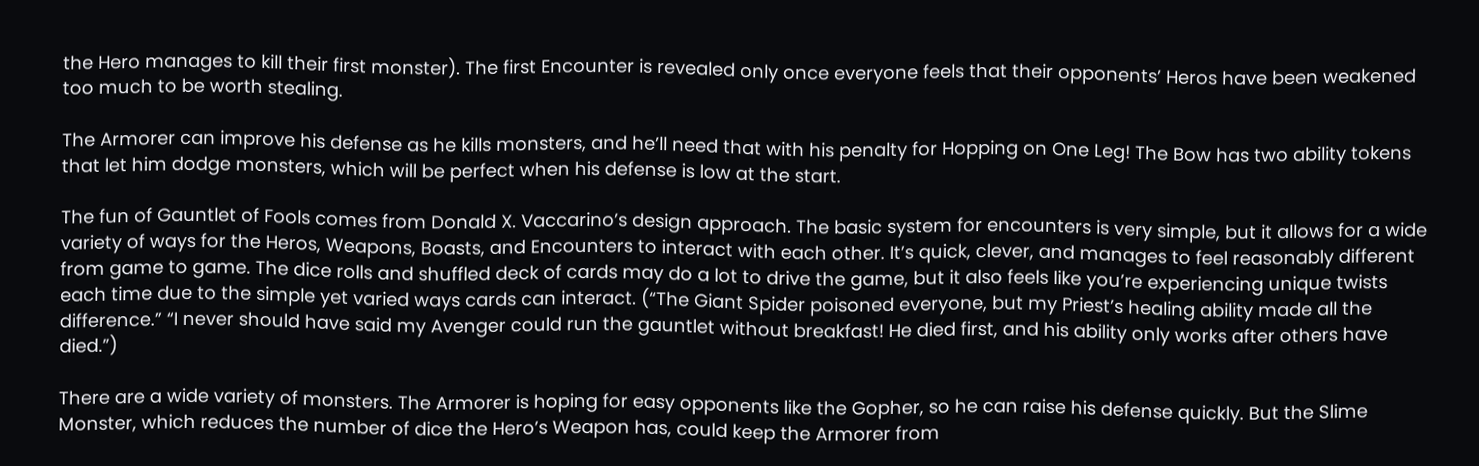the Hero manages to kill their first monster). The first Encounter is revealed only once everyone feels that their opponents’ Heros have been weakened too much to be worth stealing.

The Armorer can improve his defense as he kills monsters, and he’ll need that with his penalty for Hopping on One Leg! The Bow has two ability tokens that let him dodge monsters, which will be perfect when his defense is low at the start.

The fun of Gauntlet of Fools comes from Donald X. Vaccarino’s design approach. The basic system for encounters is very simple, but it allows for a wide variety of ways for the Heros, Weapons, Boasts, and Encounters to interact with each other. It’s quick, clever, and manages to feel reasonably different from game to game. The dice rolls and shuffled deck of cards may do a lot to drive the game, but it also feels like you’re experiencing unique twists each time due to the simple yet varied ways cards can interact. (“The Giant Spider poisoned everyone, but my Priest’s healing ability made all the difference.” “I never should have said my Avenger could run the gauntlet without breakfast! He died first, and his ability only works after others have died.”)

There are a wide variety of monsters. The Armorer is hoping for easy opponents like the Gopher, so he can raise his defense quickly. But the Slime Monster, which reduces the number of dice the Hero’s Weapon has, could keep the Armorer from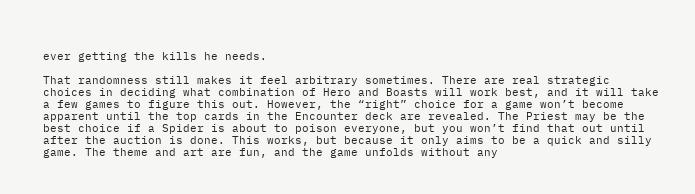ever getting the kills he needs.

That randomness still makes it feel arbitrary sometimes. There are real strategic choices in deciding what combination of Hero and Boasts will work best, and it will take a few games to figure this out. However, the “right” choice for a game won’t become apparent until the top cards in the Encounter deck are revealed. The Priest may be the best choice if a Spider is about to poison everyone, but you won’t find that out until after the auction is done. This works, but because it only aims to be a quick and silly game. The theme and art are fun, and the game unfolds without any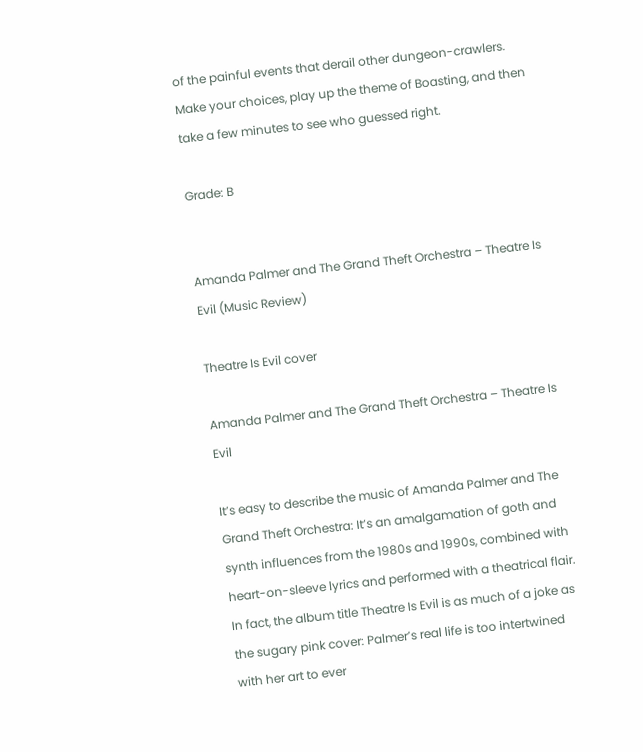of the painful events that derail other dungeon-crawlers. Make your choices, play up the theme of Boasting, and then take a few minutes to see who guessed right.

Grade: B


Amanda Palmer and The Grand Theft Orchestra – Theatre Is Evil (Music Review)

Theatre Is Evil cover

Amanda Palmer and The Grand Theft Orchestra – Theatre Is Evil

It’s easy to describe the music of Amanda Palmer and The Grand Theft Orchestra: It’s an amalgamation of goth and synth influences from the 1980s and 1990s, combined with heart-on-sleeve lyrics and performed with a theatrical flair. In fact, the album title Theatre Is Evil is as much of a joke as the sugary pink cover: Palmer’s real life is too intertwined with her art to ever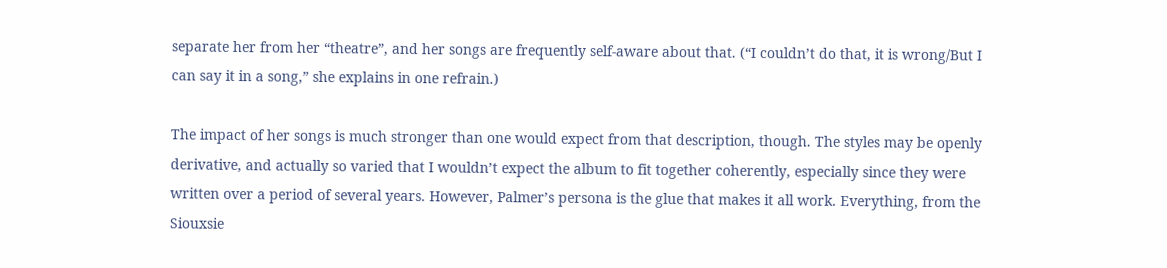separate her from her “theatre”, and her songs are frequently self-aware about that. (“I couldn’t do that, it is wrong/But I can say it in a song,” she explains in one refrain.)

The impact of her songs is much stronger than one would expect from that description, though. The styles may be openly derivative, and actually so varied that I wouldn’t expect the album to fit together coherently, especially since they were written over a period of several years. However, Palmer’s persona is the glue that makes it all work. Everything, from the Siouxsie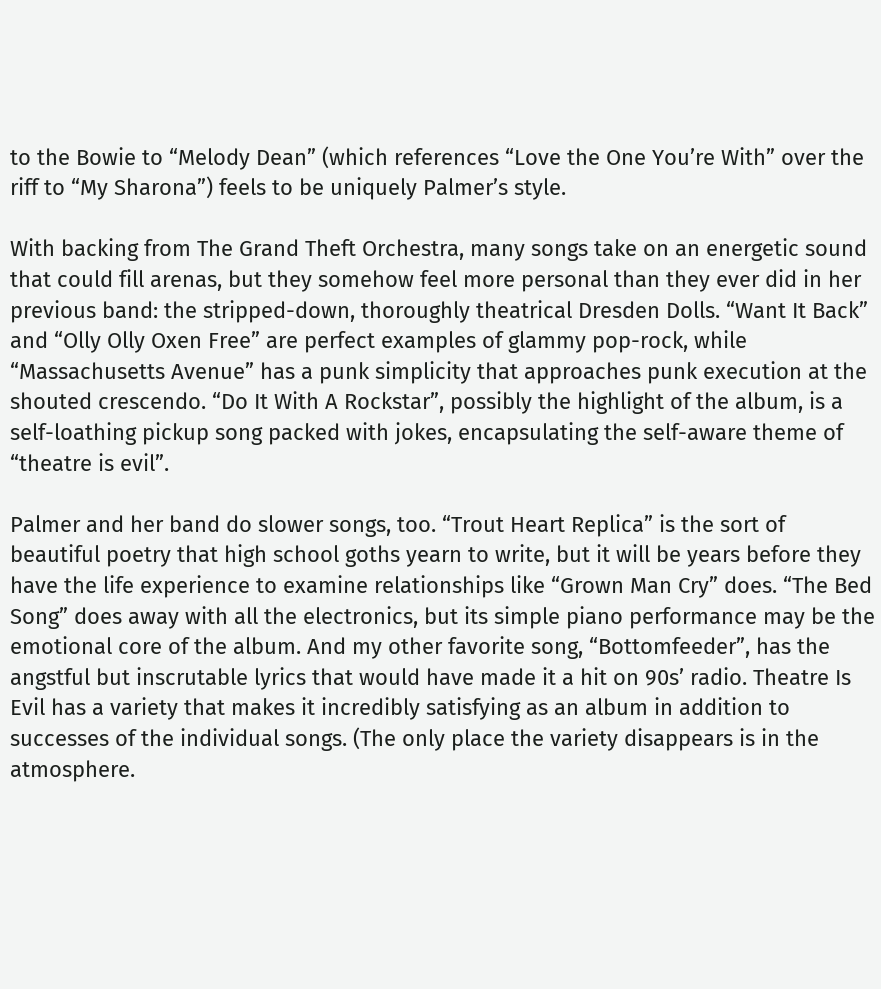to the Bowie to “Melody Dean” (which references “Love the One You’re With” over the riff to “My Sharona”) feels to be uniquely Palmer’s style.

With backing from The Grand Theft Orchestra, many songs take on an energetic sound that could fill arenas, but they somehow feel more personal than they ever did in her previous band: the stripped-down, thoroughly theatrical Dresden Dolls. “Want It Back” and “Olly Olly Oxen Free” are perfect examples of glammy pop-rock, while “Massachusetts Avenue” has a punk simplicity that approaches punk execution at the shouted crescendo. “Do It With A Rockstar”, possibly the highlight of the album, is a self-loathing pickup song packed with jokes, encapsulating the self-aware theme of “theatre is evil”.

Palmer and her band do slower songs, too. “Trout Heart Replica” is the sort of beautiful poetry that high school goths yearn to write, but it will be years before they have the life experience to examine relationships like “Grown Man Cry” does. “The Bed Song” does away with all the electronics, but its simple piano performance may be the emotional core of the album. And my other favorite song, “Bottomfeeder”, has the angstful but inscrutable lyrics that would have made it a hit on 90s’ radio. Theatre Is Evil has a variety that makes it incredibly satisfying as an album in addition to successes of the individual songs. (The only place the variety disappears is in the atmosphere.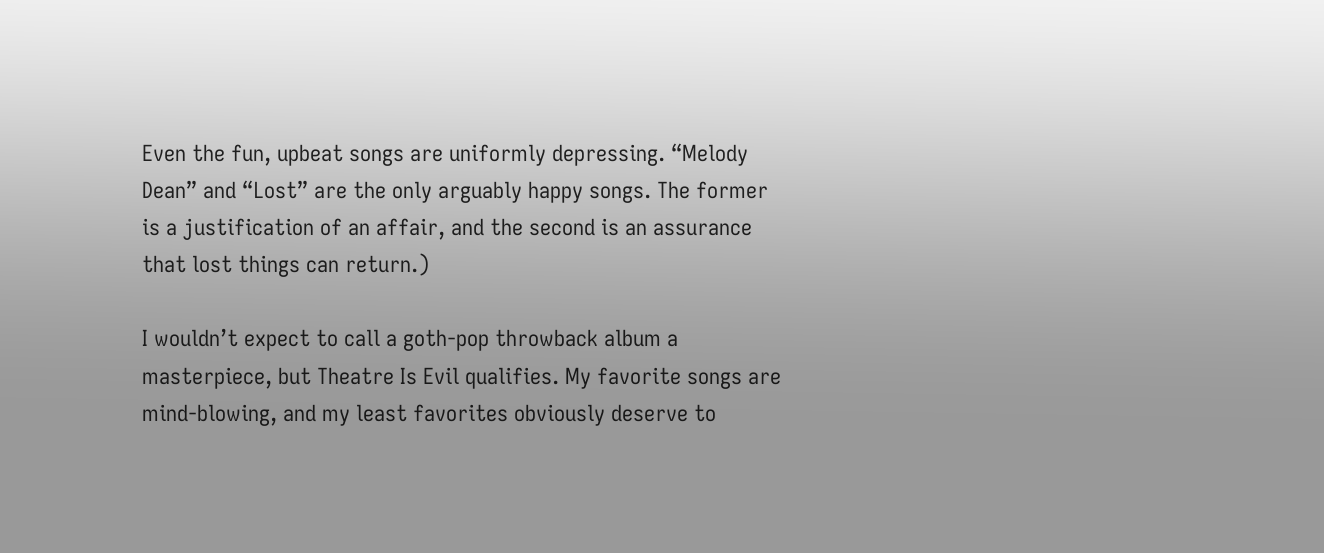Even the fun, upbeat songs are uniformly depressing. “Melody Dean” and “Lost” are the only arguably happy songs. The former is a justification of an affair, and the second is an assurance that lost things can return.)

I wouldn’t expect to call a goth-pop throwback album a masterpiece, but Theatre Is Evil qualifies. My favorite songs are mind-blowing, and my least favorites obviously deserve to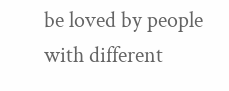be loved by people with different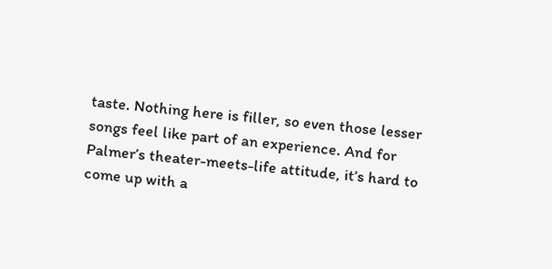taste. Nothing here is filler, so even those lesser songs feel like part of an experience. And for Palmer’s theater-meets-life attitude, it’s hard to come up with a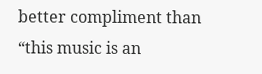better compliment than “this music is an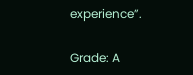experience”.

Grade: A